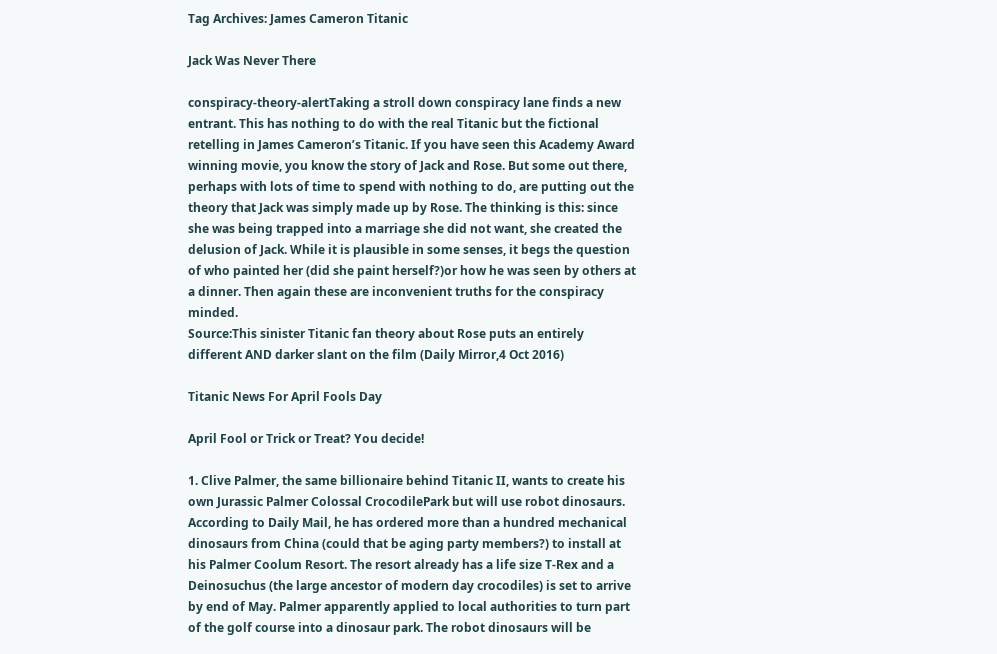Tag Archives: James Cameron Titanic

Jack Was Never There

conspiracy-theory-alertTaking a stroll down conspiracy lane finds a new entrant. This has nothing to do with the real Titanic but the fictional retelling in James Cameron’s Titanic. If you have seen this Academy Award winning movie, you know the story of Jack and Rose. But some out there, perhaps with lots of time to spend with nothing to do, are putting out the theory that Jack was simply made up by Rose. The thinking is this: since she was being trapped into a marriage she did not want, she created the delusion of Jack. While it is plausible in some senses, it begs the question of who painted her (did she paint herself?)or how he was seen by others at a dinner. Then again these are inconvenient truths for the conspiracy minded.
Source:This sinister Titanic fan theory about Rose puts an entirely different AND darker slant on the film (Daily Mirror,4 Oct 2016)

Titanic News For April Fools Day

April Fool or Trick or Treat? You decide!

1. Clive Palmer, the same billionaire behind Titanic II, wants to create his own Jurassic Palmer Colossal CrocodilePark but will use robot dinosaurs. According to Daily Mail, he has ordered more than a hundred mechanical dinosaurs from China (could that be aging party members?) to install at his Palmer Coolum Resort. The resort already has a life size T-Rex and a Deinosuchus (the large ancestor of modern day crocodiles) is set to arrive by end of May. Palmer apparently applied to local authorities to turn part of the golf course into a dinosaur park. The robot dinosaurs will be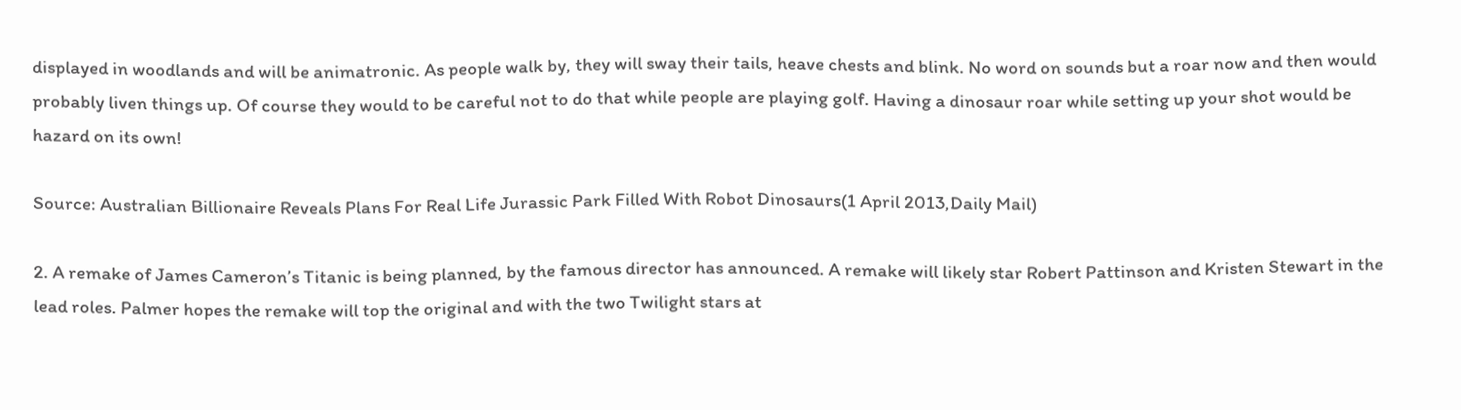displayed in woodlands and will be animatronic. As people walk by, they will sway their tails, heave chests and blink. No word on sounds but a roar now and then would probably liven things up. Of course they would to be careful not to do that while people are playing golf. Having a dinosaur roar while setting up your shot would be hazard on its own!

Source: Australian Billionaire Reveals Plans For Real Life Jurassic Park Filled With Robot Dinosaurs(1 April 2013,Daily Mail)

2. A remake of James Cameron’s Titanic is being planned, by the famous director has announced. A remake will likely star Robert Pattinson and Kristen Stewart in the lead roles. Palmer hopes the remake will top the original and with the two Twilight stars at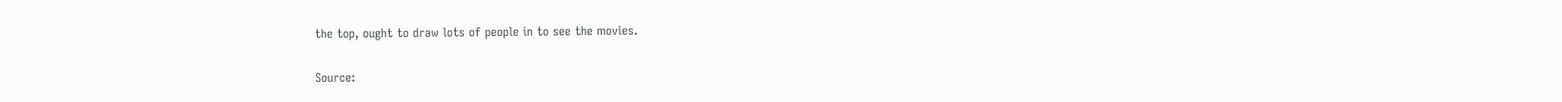the top, ought to draw lots of people in to see the movies.

Source: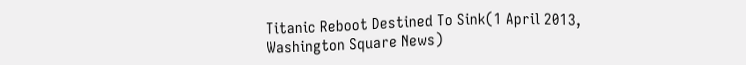Titanic Reboot Destined To Sink(1 April 2013, Washington Square News)